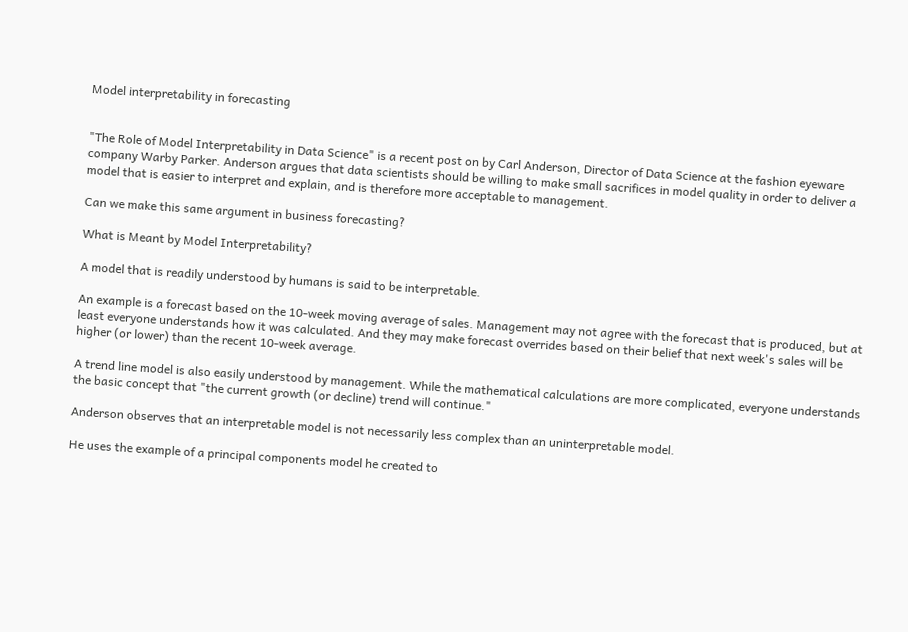Model interpretability in forecasting


"The Role of Model Interpretability in Data Science" is a recent post on by Carl Anderson, Director of Data Science at the fashion eyeware company Warby Parker. Anderson argues that data scientists should be willing to make small sacrifices in model quality in order to deliver a model that is easier to interpret and explain, and is therefore more acceptable to management.

Can we make this same argument in business forecasting?

What is Meant by Model Interpretability?

A model that is readily understood by humans is said to be interpretable.

An example is a forecast based on the 10-week moving average of sales. Management may not agree with the forecast that is produced, but at least everyone understands how it was calculated. And they may make forecast overrides based on their belief that next week's sales will be higher (or lower) than the recent 10-week average.

A trend line model is also easily understood by management. While the mathematical calculations are more complicated, everyone understands the basic concept that "the current growth (or decline) trend will continue."

Anderson observes that an interpretable model is not necessarily less complex than an uninterpretable model.

He uses the example of a principal components model he created to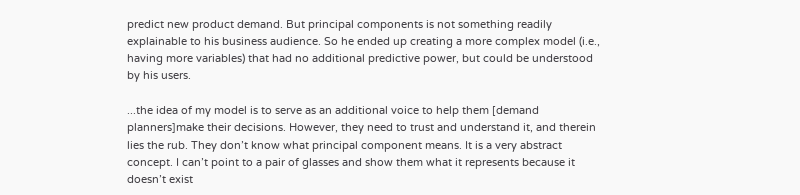predict new product demand. But principal components is not something readily explainable to his business audience. So he ended up creating a more complex model (i.e., having more variables) that had no additional predictive power, but could be understood by his users.

...the idea of my model is to serve as an additional voice to help them [demand planners]make their decisions. However, they need to trust and understand it, and therein lies the rub. They don’t know what principal component means. It is a very abstract concept. I can’t point to a pair of glasses and show them what it represents because it doesn’t exist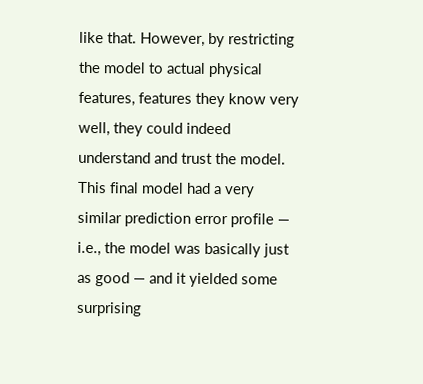like that. However, by restricting the model to actual physical features, features they know very well, they could indeed understand and trust the model. This final model had a very similar prediction error profile — i.e., the model was basically just as good — and it yielded some surprising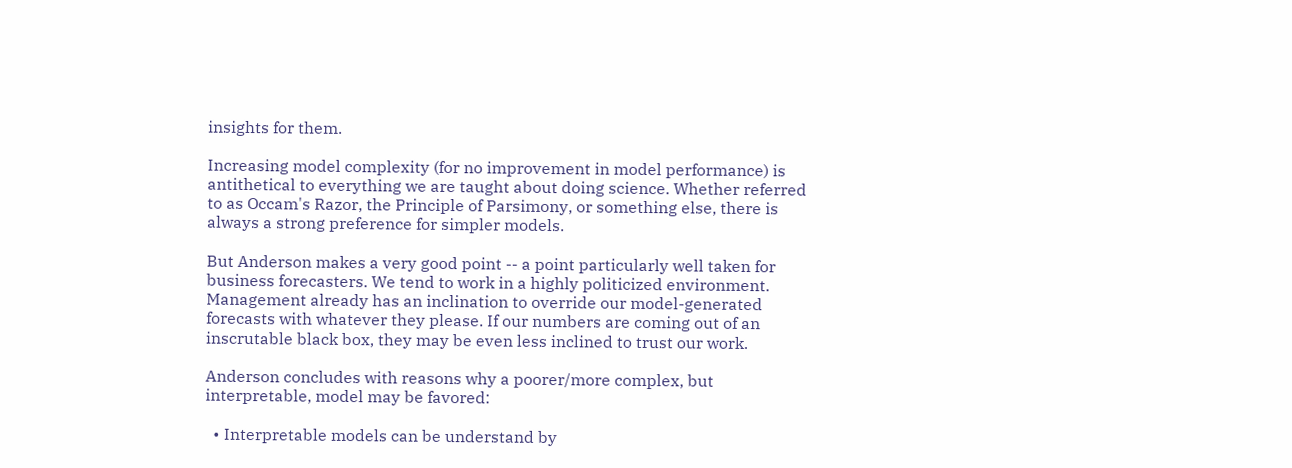insights for them.

Increasing model complexity (for no improvement in model performance) is antithetical to everything we are taught about doing science. Whether referred to as Occam's Razor, the Principle of Parsimony, or something else, there is always a strong preference for simpler models.

But Anderson makes a very good point -- a point particularly well taken for business forecasters. We tend to work in a highly politicized environment. Management already has an inclination to override our model-generated forecasts with whatever they please. If our numbers are coming out of an inscrutable black box, they may be even less inclined to trust our work.

Anderson concludes with reasons why a poorer/more complex, but interpretable, model may be favored:

  • Interpretable models can be understand by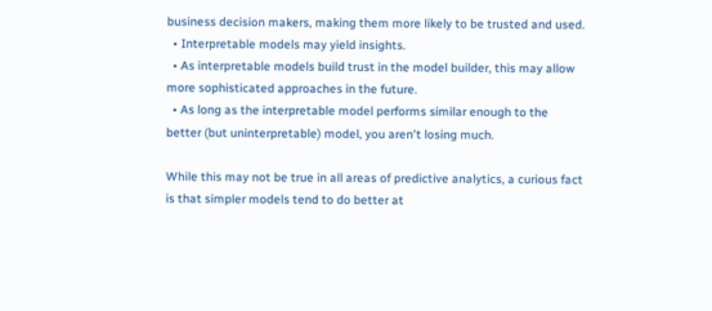business decision makers, making them more likely to be trusted and used.
  • Interpretable models may yield insights.
  • As interpretable models build trust in the model builder, this may allow more sophisticated approaches in the future.
  • As long as the interpretable model performs similar enough to the better (but uninterpretable) model, you aren't losing much.

While this may not be true in all areas of predictive analytics, a curious fact is that simpler models tend to do better at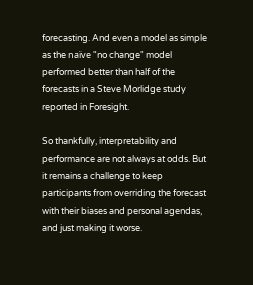forecasting. And even a model as simple as the naïve "no change" model performed better than half of the forecasts in a Steve Morlidge study reported in Foresight.

So thankfully, interpretability and performance are not always at odds. But it remains a challenge to keep participants from overriding the forecast with their biases and personal agendas, and just making it worse.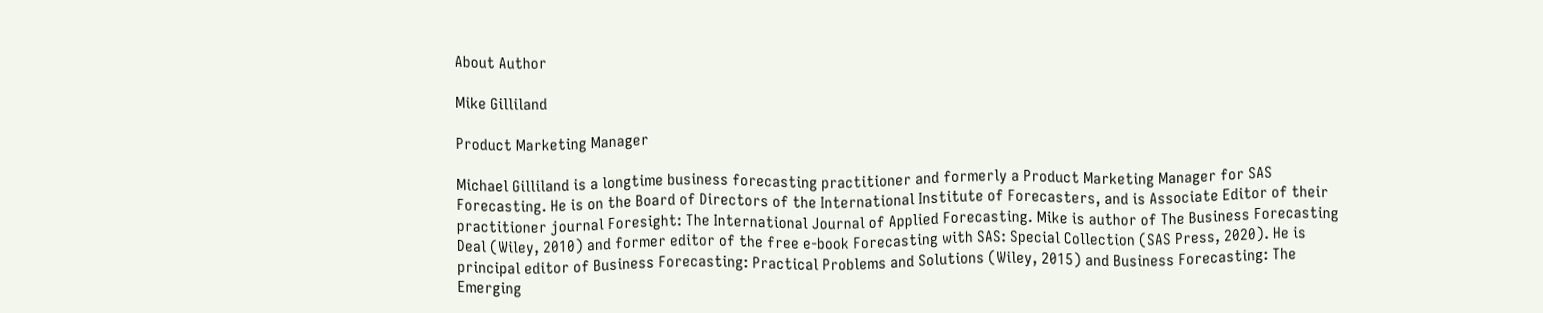About Author

Mike Gilliland

Product Marketing Manager

Michael Gilliland is a longtime business forecasting practitioner and formerly a Product Marketing Manager for SAS Forecasting. He is on the Board of Directors of the International Institute of Forecasters, and is Associate Editor of their practitioner journal Foresight: The International Journal of Applied Forecasting. Mike is author of The Business Forecasting Deal (Wiley, 2010) and former editor of the free e-book Forecasting with SAS: Special Collection (SAS Press, 2020). He is principal editor of Business Forecasting: Practical Problems and Solutions (Wiley, 2015) and Business Forecasting: The Emerging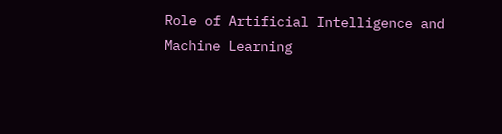Role of Artificial Intelligence and Machine Learning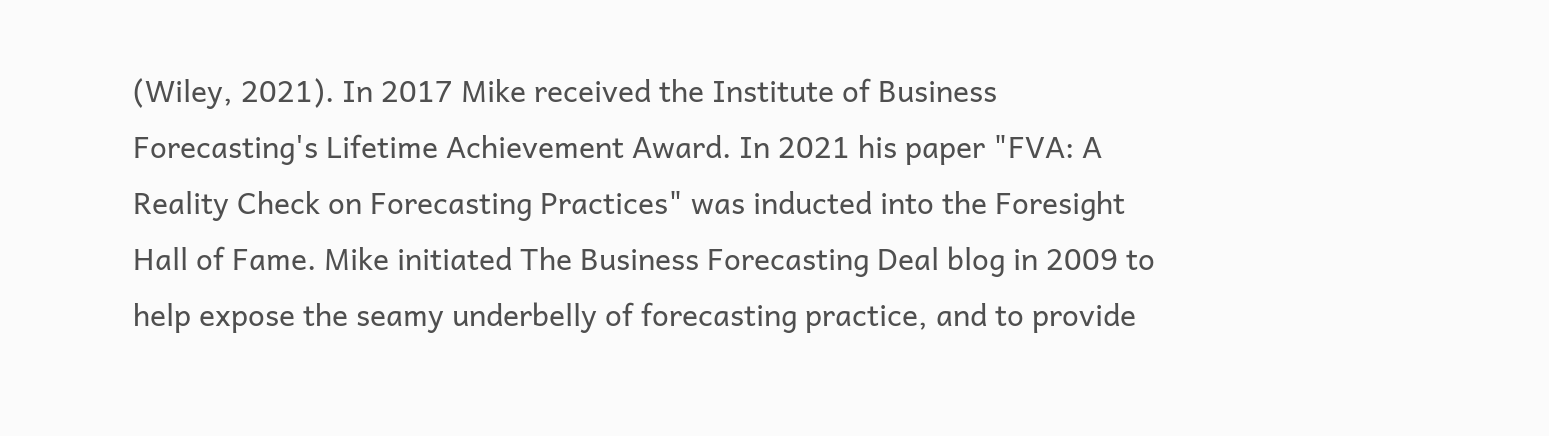(Wiley, 2021). In 2017 Mike received the Institute of Business Forecasting's Lifetime Achievement Award. In 2021 his paper "FVA: A Reality Check on Forecasting Practices" was inducted into the Foresight Hall of Fame. Mike initiated The Business Forecasting Deal blog in 2009 to help expose the seamy underbelly of forecasting practice, and to provide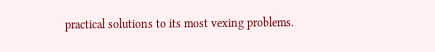practical solutions to its most vexing problems.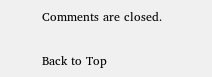Comments are closed.

Back to Top